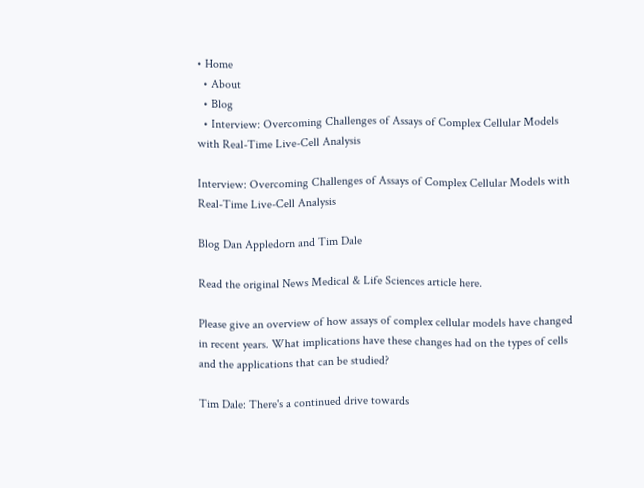• Home
  • About
  • Blog
  • Interview: Overcoming Challenges of Assays of Complex Cellular Models with Real-Time Live-Cell Analysis

Interview: Overcoming Challenges of Assays of Complex Cellular Models with Real-Time Live-Cell Analysis

Blog Dan Appledorn and Tim Dale

Read the original News Medical & Life Sciences article here.

Please give an overview of how assays of complex cellular models have changed in recent years. What implications have these changes had on the types of cells and the applications that can be studied?

Tim Dale: There's a continued drive towards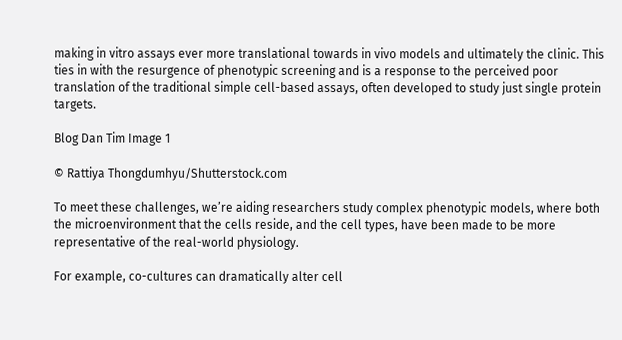making in vitro assays ever more translational towards in vivo models and ultimately the clinic. This ties in with the resurgence of phenotypic screening and is a response to the perceived poor translation of the traditional simple cell-based assays, often developed to study just single protein targets.

Blog Dan Tim Image 1

© Rattiya Thongdumhyu/Shutterstock.com

To meet these challenges, we’re aiding researchers study complex phenotypic models, where both the microenvironment that the cells reside, and the cell types, have been made to be more representative of the real-world physiology.

For example, co-cultures can dramatically alter cell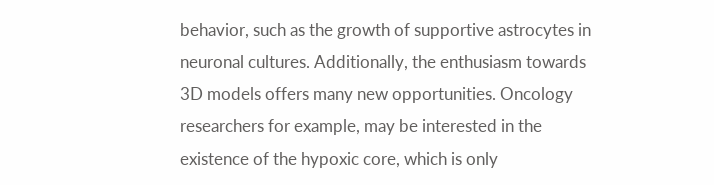behavior, such as the growth of supportive astrocytes in neuronal cultures. Additionally, the enthusiasm towards 3D models offers many new opportunities. Oncology researchers for example, may be interested in the existence of the hypoxic core, which is only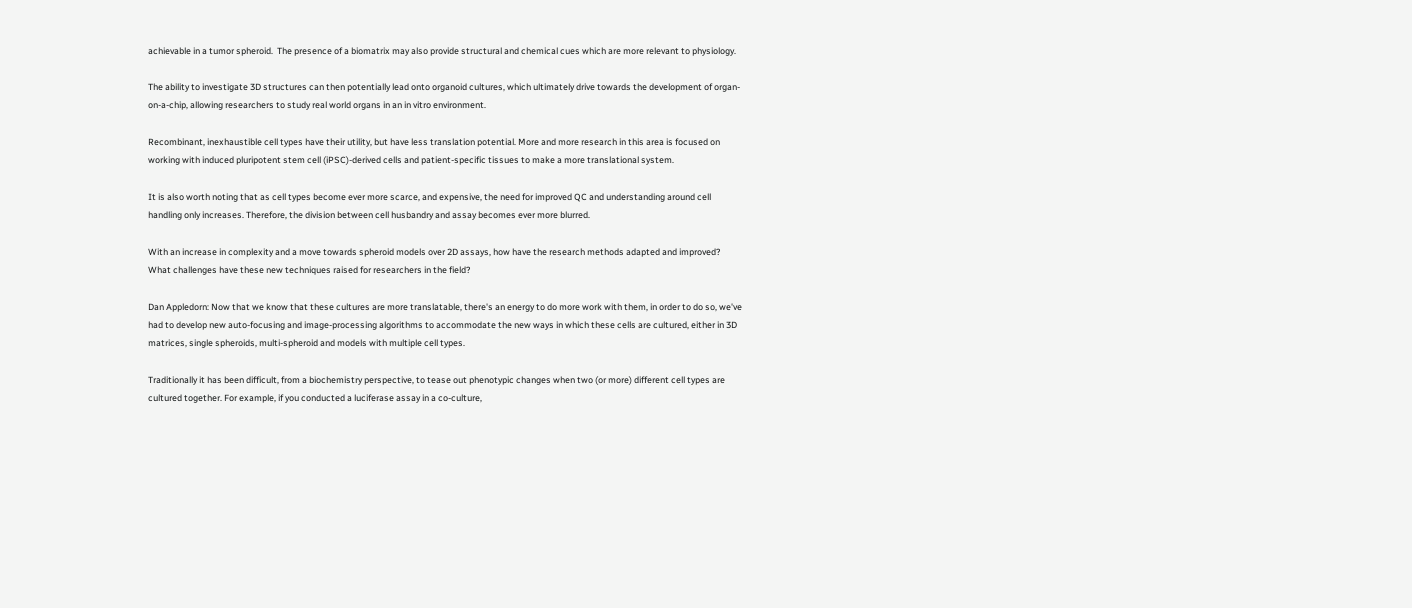achievable in a tumor spheroid.  The presence of a biomatrix may also provide structural and chemical cues which are more relevant to physiology.

The ability to investigate 3D structures can then potentially lead onto organoid cultures, which ultimately drive towards the development of organ-on-a-chip, allowing researchers to study real world organs in an in vitro environment.

Recombinant, inexhaustible cell types have their utility, but have less translation potential. More and more research in this area is focused on working with induced pluripotent stem cell (iPSC)-derived cells and patient-specific tissues to make a more translational system.

It is also worth noting that as cell types become ever more scarce, and expensive, the need for improved QC and understanding around cell handling only increases. Therefore, the division between cell husbandry and assay becomes ever more blurred.

With an increase in complexity and a move towards spheroid models over 2D assays, how have the research methods adapted and improved? What challenges have these new techniques raised for researchers in the field?

Dan Appledorn: Now that we know that these cultures are more translatable, there's an energy to do more work with them, in order to do so, we've had to develop new auto-focusing and image-processing algorithms to accommodate the new ways in which these cells are cultured, either in 3D matrices, single spheroids, multi-spheroid and models with multiple cell types.

Traditionally it has been difficult, from a biochemistry perspective, to tease out phenotypic changes when two (or more) different cell types are cultured together. For example, if you conducted a luciferase assay in a co-culture,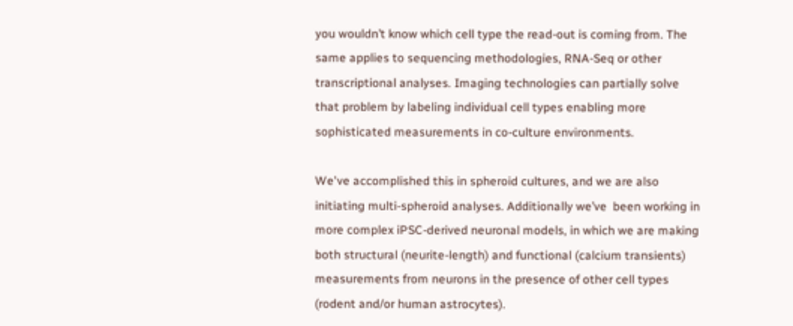you wouldn’t know which cell type the read-out is coming from. The same applies to sequencing methodologies, RNA-Seq or other transcriptional analyses. Imaging technologies can partially solve that problem by labeling individual cell types enabling more sophisticated measurements in co-culture environments.

We've accomplished this in spheroid cultures, and we are also initiating multi-spheroid analyses. Additionally we’ve  been working in more complex iPSC-derived neuronal models, in which we are making both structural (neurite-length) and functional (calcium transients) measurements from neurons in the presence of other cell types (rodent and/or human astrocytes).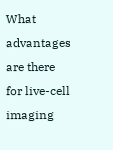What advantages are there for live-cell imaging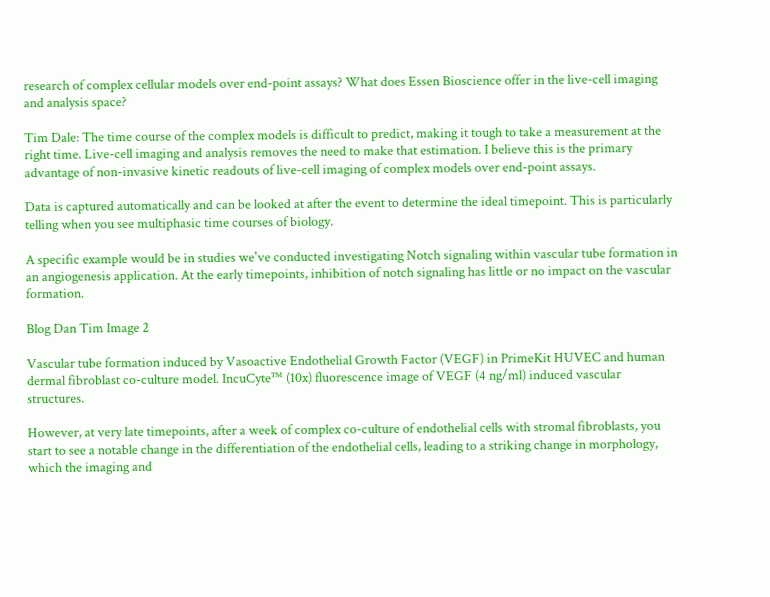research of complex cellular models over end-point assays? What does Essen Bioscience offer in the live-cell imaging and analysis space?

Tim Dale: The time course of the complex models is difficult to predict, making it tough to take a measurement at the right time. Live-cell imaging and analysis removes the need to make that estimation. I believe this is the primary advantage of non-invasive kinetic readouts of live-cell imaging of complex models over end-point assays.

Data is captured automatically and can be looked at after the event to determine the ideal timepoint. This is particularly telling when you see multiphasic time courses of biology.

A specific example would be in studies we've conducted investigating Notch signaling within vascular tube formation in an angiogenesis application. At the early timepoints, inhibition of notch signaling has little or no impact on the vascular formation.

Blog Dan Tim Image 2

Vascular tube formation induced by Vasoactive Endothelial Growth Factor (VEGF) in PrimeKit HUVEC and human dermal fibroblast co-culture model. IncuCyte™ (10x) fluorescence image of VEGF (4 ng/ml) induced vascular structures.

However, at very late timepoints, after a week of complex co-culture of endothelial cells with stromal fibroblasts, you start to see a notable change in the differentiation of the endothelial cells, leading to a striking change in morphology, which the imaging and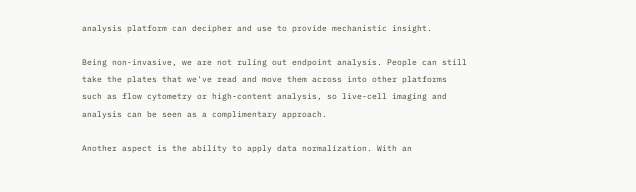analysis platform can decipher and use to provide mechanistic insight.

Being non-invasive, we are not ruling out endpoint analysis. People can still take the plates that we've read and move them across into other platforms such as flow cytometry or high-content analysis, so live-cell imaging and analysis can be seen as a complimentary approach.

Another aspect is the ability to apply data normalization. With an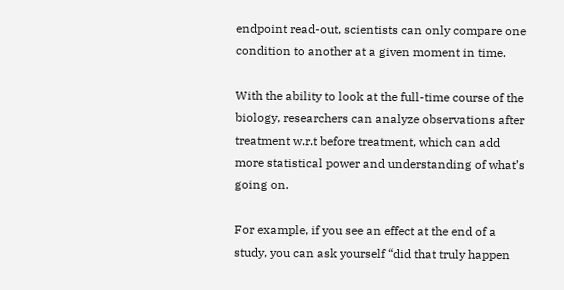endpoint read-out, scientists can only compare one condition to another at a given moment in time.

With the ability to look at the full-time course of the biology, researchers can analyze observations after treatment w.r.t before treatment, which can add more statistical power and understanding of what’s going on.

For example, if you see an effect at the end of a study, you can ask yourself “did that truly happen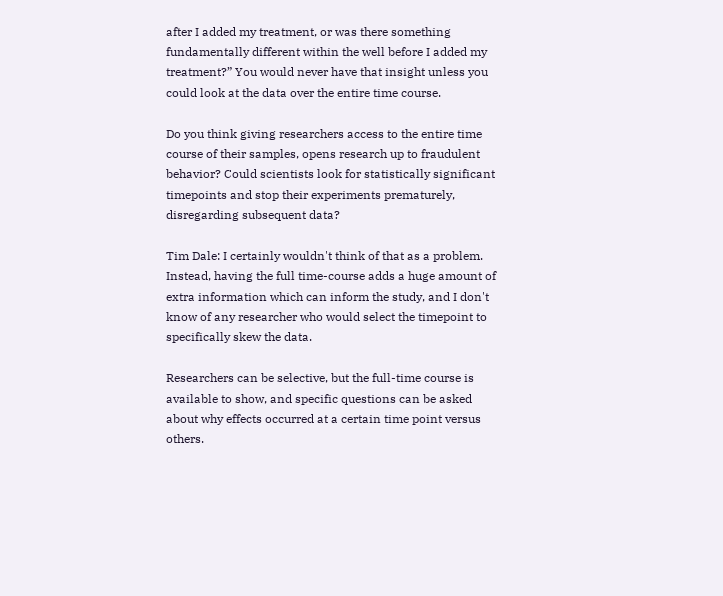after I added my treatment, or was there something fundamentally different within the well before I added my treatment?” You would never have that insight unless you could look at the data over the entire time course.

Do you think giving researchers access to the entire time course of their samples, opens research up to fraudulent behavior? Could scientists look for statistically significant timepoints and stop their experiments prematurely, disregarding subsequent data?

Tim Dale: I certainly wouldn't think of that as a problem. Instead, having the full time-course adds a huge amount of extra information which can inform the study, and I don't know of any researcher who would select the timepoint to specifically skew the data.

Researchers can be selective, but the full-time course is available to show, and specific questions can be asked about why effects occurred at a certain time point versus others.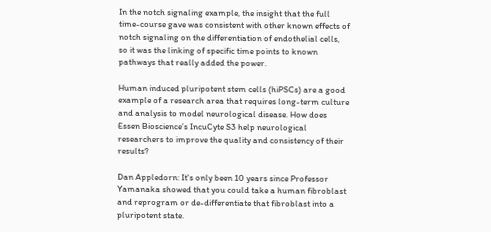In the notch signaling example, the insight that the full time-course gave was consistent with other known effects of notch signaling on the differentiation of endothelial cells, so it was the linking of specific time points to known pathways that really added the power.

Human induced pluripotent stem cells (hiPSCs) are a good example of a research area that requires long-term culture and analysis to model neurological disease. How does Essen Bioscience’s IncuCyte S3 help neurological researchers to improve the quality and consistency of their results?

Dan Appledorn: It's only been 10 years since Professor Yamanaka showed that you could take a human fibroblast and reprogram or de-differentiate that fibroblast into a pluripotent state.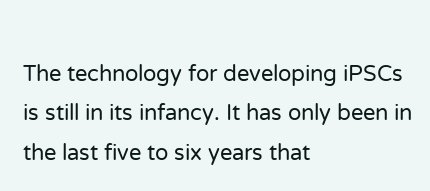The technology for developing iPSCs is still in its infancy. It has only been in the last five to six years that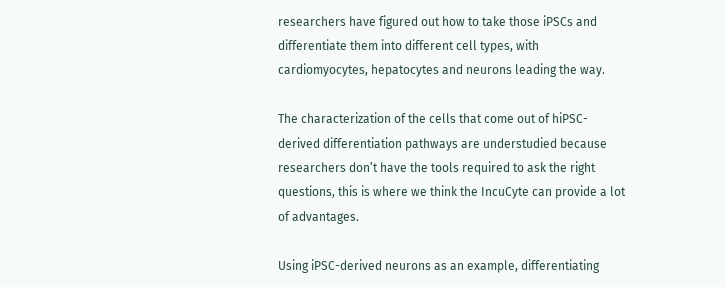researchers have figured out how to take those iPSCs and differentiate them into different cell types, with cardiomyocytes, hepatocytes and neurons leading the way.

The characterization of the cells that come out of hiPSC-derived differentiation pathways are understudied because researchers don’t have the tools required to ask the right questions, this is where we think the IncuCyte can provide a lot of advantages.

Using iPSC-derived neurons as an example, differentiating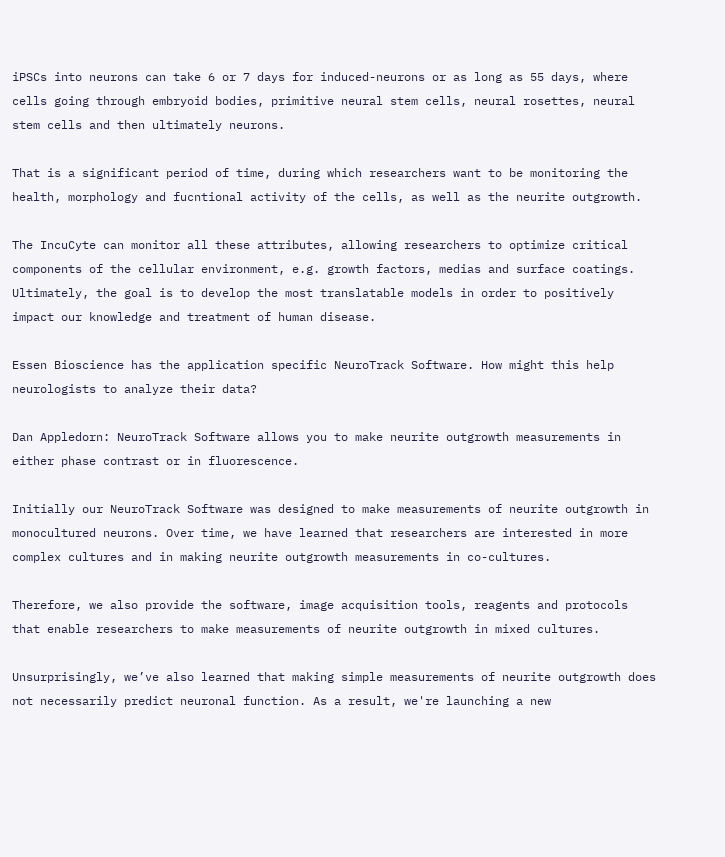iPSCs into neurons can take 6 or 7 days for induced-neurons or as long as 55 days, where cells going through embryoid bodies, primitive neural stem cells, neural rosettes, neural stem cells and then ultimately neurons.

That is a significant period of time, during which researchers want to be monitoring the health, morphology and fucntional activity of the cells, as well as the neurite outgrowth.

The IncuCyte can monitor all these attributes, allowing researchers to optimize critical components of the cellular environment, e.g. growth factors, medias and surface coatings. Ultimately, the goal is to develop the most translatable models in order to positively impact our knowledge and treatment of human disease.

Essen Bioscience has the application specific NeuroTrack Software. How might this help neurologists to analyze their data?

Dan Appledorn: NeuroTrack Software allows you to make neurite outgrowth measurements in either phase contrast or in fluorescence.

Initially our NeuroTrack Software was designed to make measurements of neurite outgrowth in monocultured neurons. Over time, we have learned that researchers are interested in more complex cultures and in making neurite outgrowth measurements in co-cultures.

Therefore, we also provide the software, image acquisition tools, reagents and protocols that enable researchers to make measurements of neurite outgrowth in mixed cultures.

Unsurprisingly, we’ve also learned that making simple measurements of neurite outgrowth does not necessarily predict neuronal function. As a result, we're launching a new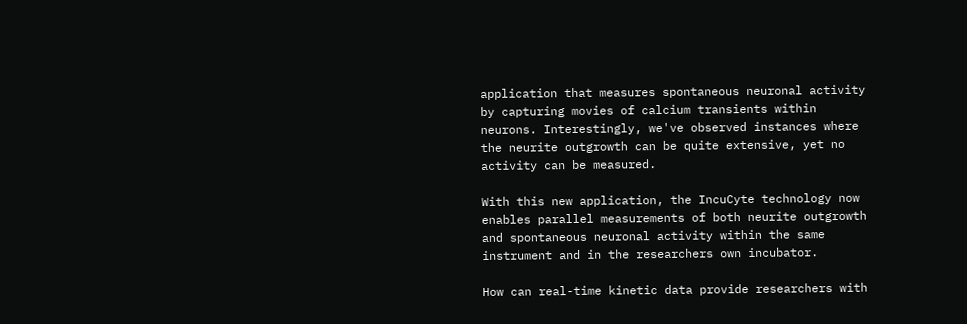application that measures spontaneous neuronal activity by capturing movies of calcium transients within neurons. Interestingly, we've observed instances where the neurite outgrowth can be quite extensive, yet no activity can be measured.

With this new application, the IncuCyte technology now enables parallel measurements of both neurite outgrowth and spontaneous neuronal activity within the same instrument and in the researchers own incubator.

How can real-time kinetic data provide researchers with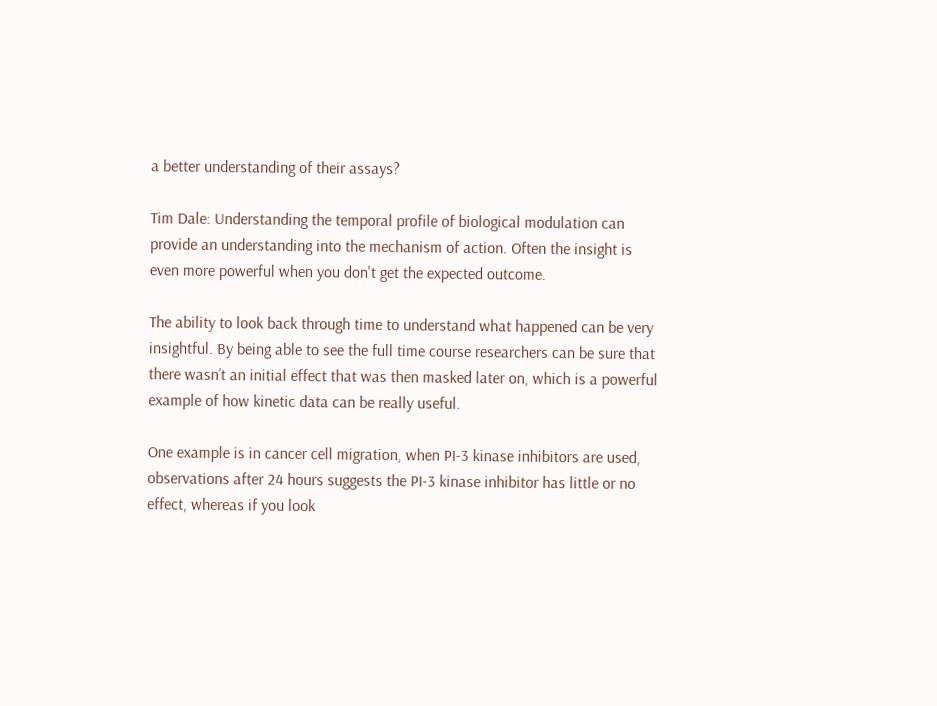a better understanding of their assays?

Tim Dale: Understanding the temporal profile of biological modulation can provide an understanding into the mechanism of action. Often the insight is even more powerful when you don't get the expected outcome.

The ability to look back through time to understand what happened can be very insightful. By being able to see the full time course researchers can be sure that there wasn’t an initial effect that was then masked later on, which is a powerful example of how kinetic data can be really useful.

One example is in cancer cell migration, when PI-3 kinase inhibitors are used, observations after 24 hours suggests the PI-3 kinase inhibitor has little or no effect, whereas if you look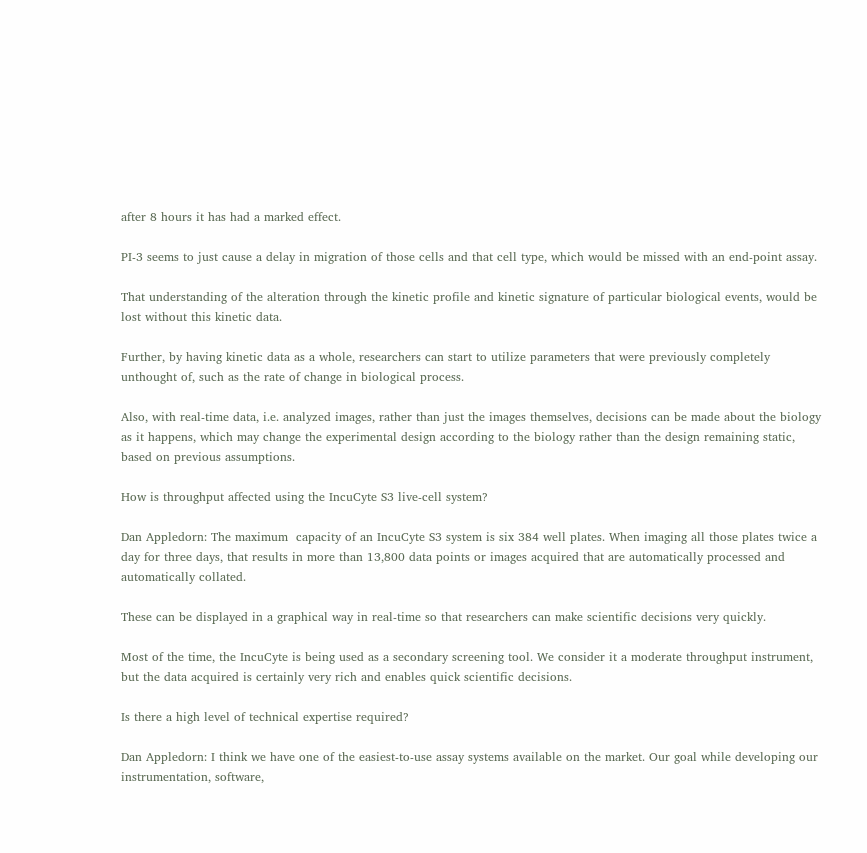after 8 hours it has had a marked effect.

PI-3 seems to just cause a delay in migration of those cells and that cell type, which would be missed with an end-point assay.

That understanding of the alteration through the kinetic profile and kinetic signature of particular biological events, would be lost without this kinetic data.

Further, by having kinetic data as a whole, researchers can start to utilize parameters that were previously completely unthought of, such as the rate of change in biological process.

Also, with real-time data, i.e. analyzed images, rather than just the images themselves, decisions can be made about the biology as it happens, which may change the experimental design according to the biology rather than the design remaining static, based on previous assumptions.

How is throughput affected using the IncuCyte S3 live-cell system?

Dan Appledorn: The maximum  capacity of an IncuCyte S3 system is six 384 well plates. When imaging all those plates twice a day for three days, that results in more than 13,800 data points or images acquired that are automatically processed and automatically collated.

These can be displayed in a graphical way in real-time so that researchers can make scientific decisions very quickly.

Most of the time, the IncuCyte is being used as a secondary screening tool. We consider it a moderate throughput instrument, but the data acquired is certainly very rich and enables quick scientific decisions.

Is there a high level of technical expertise required?

Dan Appledorn: I think we have one of the easiest-to-use assay systems available on the market. Our goal while developing our instrumentation, software,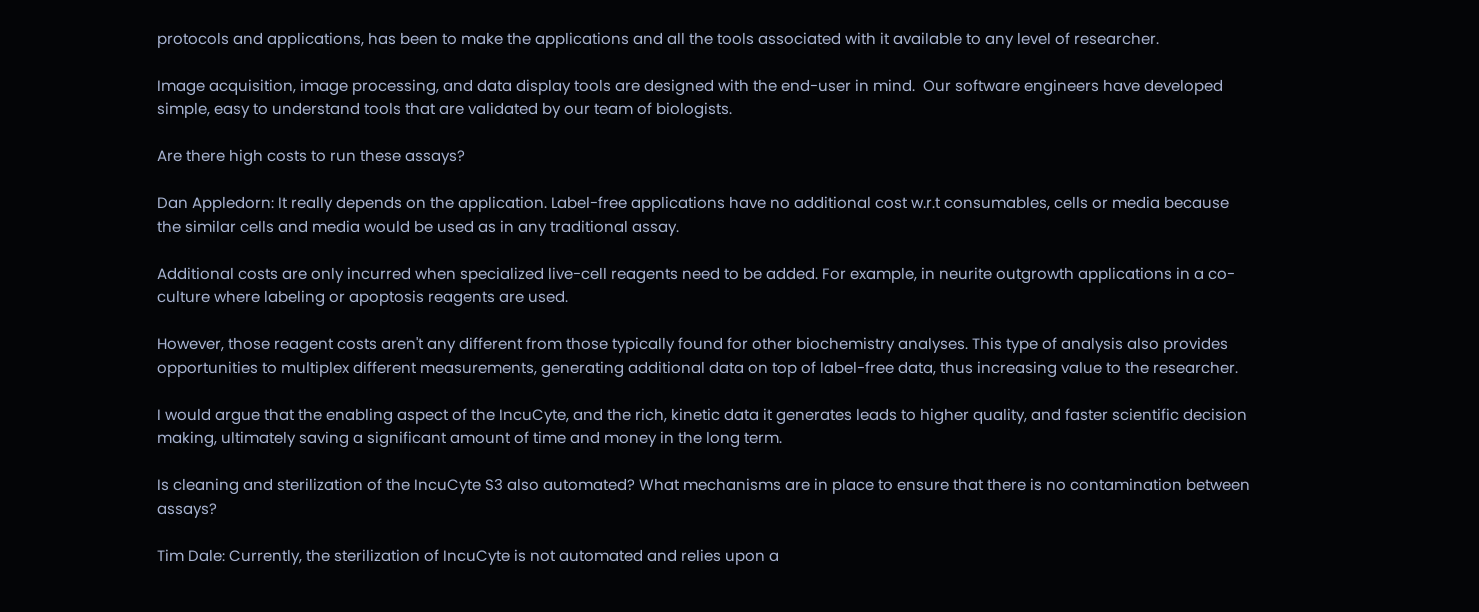protocols and applications, has been to make the applications and all the tools associated with it available to any level of researcher.

Image acquisition, image processing, and data display tools are designed with the end-user in mind.  Our software engineers have developed simple, easy to understand tools that are validated by our team of biologists.

Are there high costs to run these assays?

Dan Appledorn: It really depends on the application. Label-free applications have no additional cost w.r.t consumables, cells or media because the similar cells and media would be used as in any traditional assay.

Additional costs are only incurred when specialized live-cell reagents need to be added. For example, in neurite outgrowth applications in a co-culture where labeling or apoptosis reagents are used.

However, those reagent costs aren't any different from those typically found for other biochemistry analyses. This type of analysis also provides opportunities to multiplex different measurements, generating additional data on top of label-free data, thus increasing value to the researcher.

I would argue that the enabling aspect of the IncuCyte, and the rich, kinetic data it generates leads to higher quality, and faster scientific decision making, ultimately saving a significant amount of time and money in the long term.

Is cleaning and sterilization of the IncuCyte S3 also automated? What mechanisms are in place to ensure that there is no contamination between assays?

Tim Dale: Currently, the sterilization of IncuCyte is not automated and relies upon a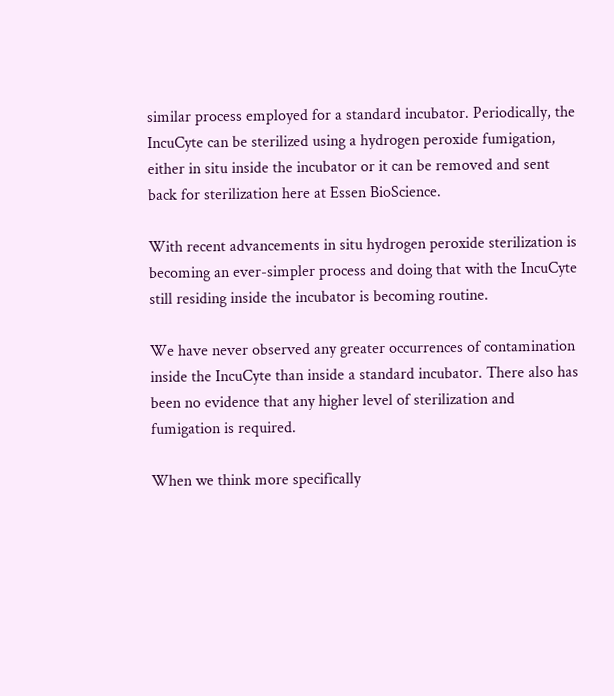similar process employed for a standard incubator. Periodically, the IncuCyte can be sterilized using a hydrogen peroxide fumigation, either in situ inside the incubator or it can be removed and sent back for sterilization here at Essen BioScience.

With recent advancements in situ hydrogen peroxide sterilization is becoming an ever-simpler process and doing that with the IncuCyte still residing inside the incubator is becoming routine.

We have never observed any greater occurrences of contamination inside the IncuCyte than inside a standard incubator. There also has been no evidence that any higher level of sterilization and fumigation is required.

When we think more specifically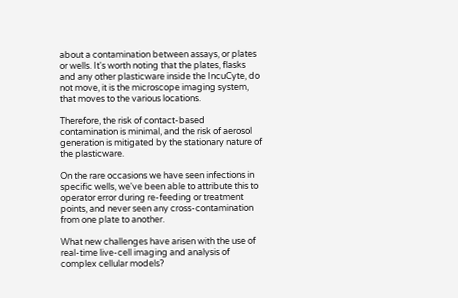about a contamination between assays, or plates or wells. It's worth noting that the plates, flasks and any other plasticware inside the IncuCyte, do not move, it is the microscope imaging system, that moves to the various locations.

Therefore, the risk of contact-based contamination is minimal, and the risk of aerosol generation is mitigated by the stationary nature of the plasticware.

On the rare occasions we have seen infections in specific wells, we've been able to attribute this to operator error during re-feeding or treatment points, and never seen any cross-contamination from one plate to another.

What new challenges have arisen with the use of real-time live-cell imaging and analysis of complex cellular models?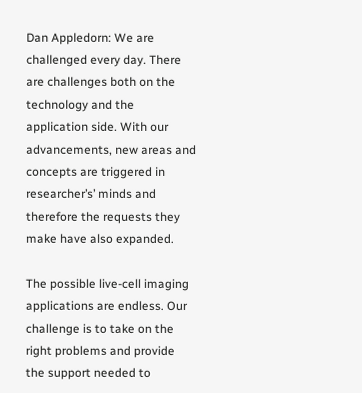Dan Appledorn: We are challenged every day. There are challenges both on the technology and the application side. With our advancements, new areas and concepts are triggered in researcher’s’ minds and therefore the requests they make have also expanded.

The possible live-cell imaging applications are endless. Our challenge is to take on the right problems and provide the support needed to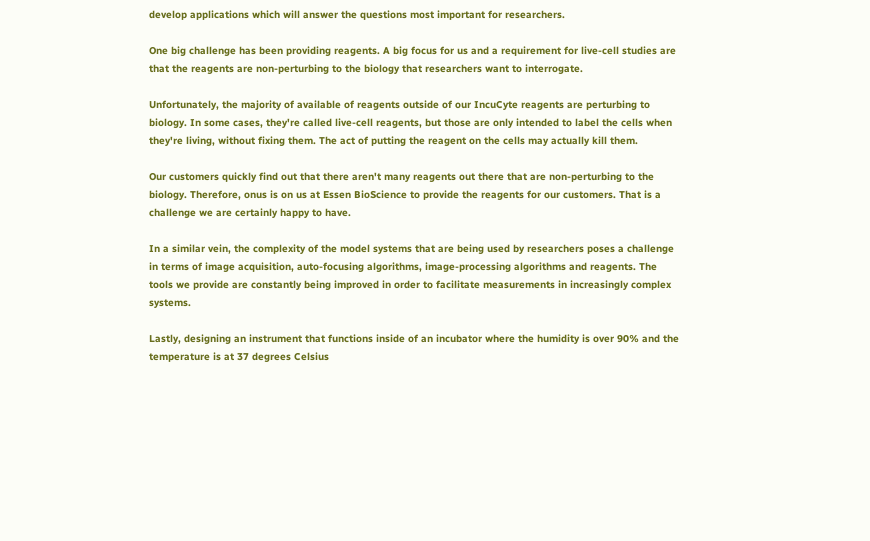develop applications which will answer the questions most important for researchers.

One big challenge has been providing reagents. A big focus for us and a requirement for live-cell studies are that the reagents are non-perturbing to the biology that researchers want to interrogate.

Unfortunately, the majority of available of reagents outside of our IncuCyte reagents are perturbing to biology. In some cases, they're called live-cell reagents, but those are only intended to label the cells when they're living, without fixing them. The act of putting the reagent on the cells may actually kill them.

Our customers quickly find out that there aren't many reagents out there that are non-perturbing to the biology. Therefore, onus is on us at Essen BioScience to provide the reagents for our customers. That is a challenge we are certainly happy to have.

In a similar vein, the complexity of the model systems that are being used by researchers poses a challenge in terms of image acquisition, auto-focusing algorithms, image-processing algorithms and reagents. The tools we provide are constantly being improved in order to facilitate measurements in increasingly complex systems.

Lastly, designing an instrument that functions inside of an incubator where the humidity is over 90% and the temperature is at 37 degrees Celsius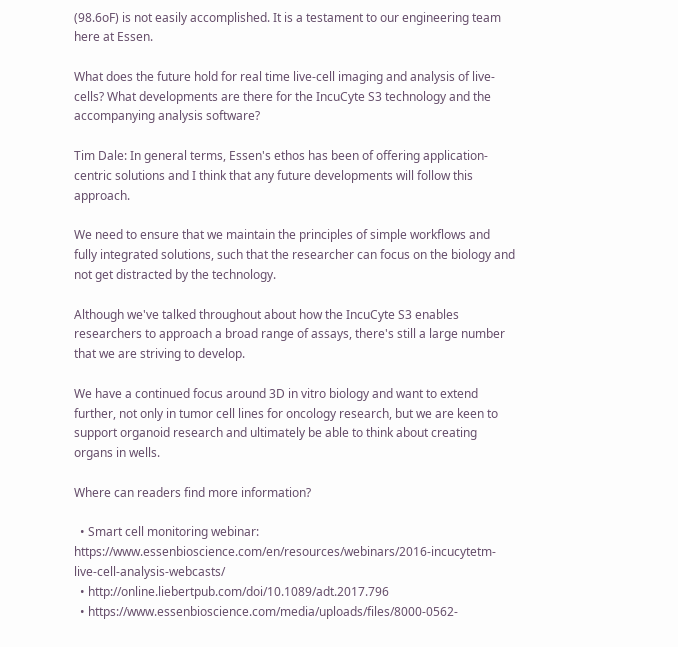(98.6oF) is not easily accomplished. It is a testament to our engineering team here at Essen.

What does the future hold for real time live-cell imaging and analysis of live-cells? What developments are there for the IncuCyte S3 technology and the accompanying analysis software?

Tim Dale: In general terms, Essen's ethos has been of offering application-centric solutions and I think that any future developments will follow this approach.

We need to ensure that we maintain the principles of simple workflows and fully integrated solutions, such that the researcher can focus on the biology and not get distracted by the technology.

Although we've talked throughout about how the IncuCyte S3 enables researchers to approach a broad range of assays, there's still a large number that we are striving to develop.

We have a continued focus around 3D in vitro biology and want to extend further, not only in tumor cell lines for oncology research, but we are keen to support organoid research and ultimately be able to think about creating organs in wells.

Where can readers find more information?

  • Smart cell monitoring webinar: https://www.essenbioscience.com/en/resources/webinars/2016-incucytetm-live-cell-analysis-webcasts/
  • http://online.liebertpub.com/doi/10.1089/adt.2017.796
  • https://www.essenbioscience.com/media/uploads/files/8000-0562-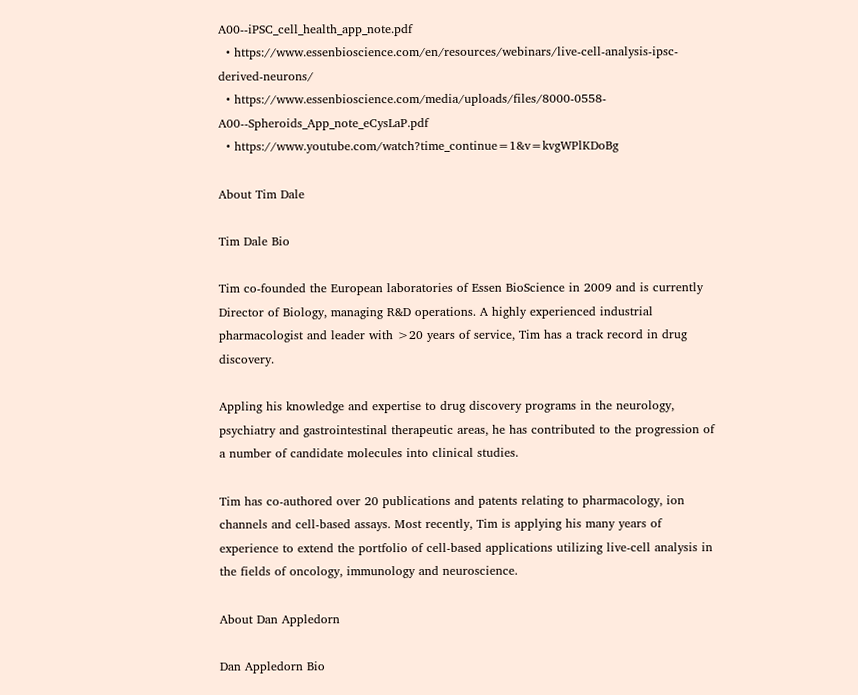A00--iPSC_cell_health_app_note.pdf
  • https://www.essenbioscience.com/en/resources/webinars/live-cell-analysis-ipsc-derived-neurons/
  • https://www.essenbioscience.com/media/uploads/files/8000-0558-A00--Spheroids_App_note_eCysLaP.pdf
  • https://www.youtube.com/watch?time_continue=1&v=kvgWPlKDoBg

About Tim Dale

Tim Dale Bio

Tim co-founded the European laboratories of Essen BioScience in 2009 and is currently Director of Biology, managing R&D operations. A highly experienced industrial pharmacologist and leader with >20 years of service, Tim has a track record in drug discovery.

Appling his knowledge and expertise to drug discovery programs in the neurology, psychiatry and gastrointestinal therapeutic areas, he has contributed to the progression of a number of candidate molecules into clinical studies.

Tim has co-authored over 20 publications and patents relating to pharmacology, ion channels and cell-based assays. Most recently, Tim is applying his many years of experience to extend the portfolio of cell-based applications utilizing live-cell analysis in the fields of oncology, immunology and neuroscience.

About Dan Appledorn

Dan Appledorn Bio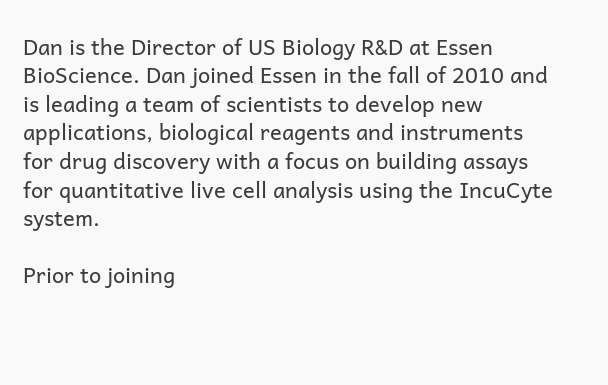Dan is the Director of US Biology R&D at Essen BioScience. Dan joined Essen in the fall of 2010 and is leading a team of scientists to develop new applications, biological reagents and instruments for drug discovery with a focus on building assays for quantitative live cell analysis using the IncuCyte system.

Prior to joining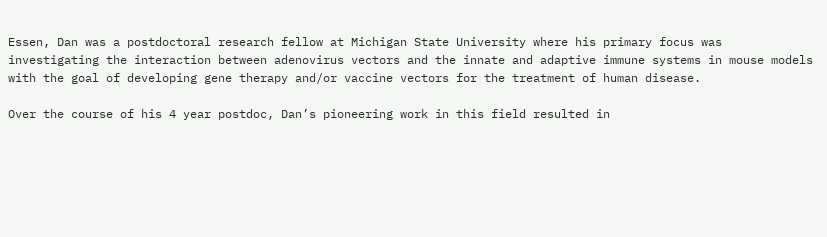Essen, Dan was a postdoctoral research fellow at Michigan State University where his primary focus was investigating the interaction between adenovirus vectors and the innate and adaptive immune systems in mouse models with the goal of developing gene therapy and/or vaccine vectors for the treatment of human disease.

Over the course of his 4 year postdoc, Dan’s pioneering work in this field resulted in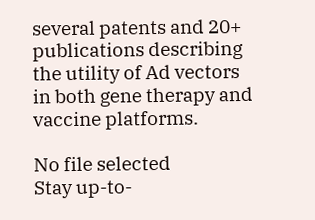several patents and 20+ publications describing the utility of Ad vectors in both gene therapy and vaccine platforms.

No file selected
Stay up-to-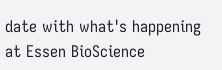date with what's happening at Essen BioScience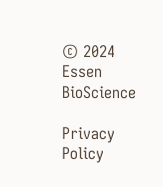© 2024 Essen BioScience

Privacy Policy